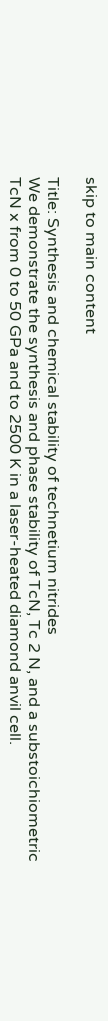skip to main content

Title: Synthesis and chemical stability of technetium nitrides
We demonstrate the synthesis and phase stability of TcN, Tc 2 N, and a substoichiometric TcN x from 0 to 50 GPa and to 2500 K in a laser-heated diamond anvil cell.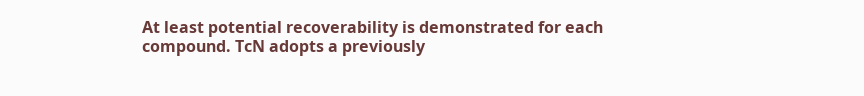At least potential recoverability is demonstrated for each compound. TcN adopts a previously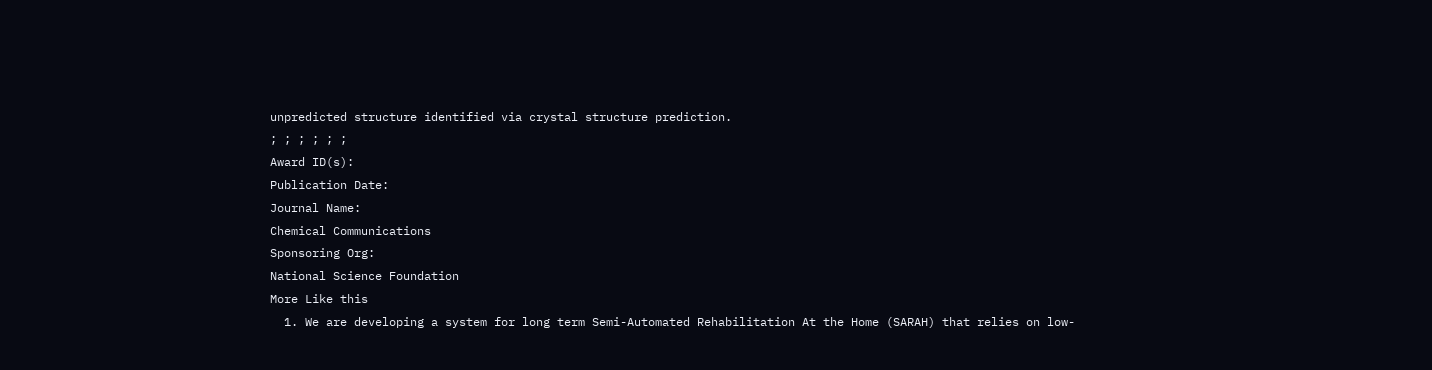unpredicted structure identified via crystal structure prediction.
; ; ; ; ; ;
Award ID(s):
Publication Date:
Journal Name:
Chemical Communications
Sponsoring Org:
National Science Foundation
More Like this
  1. We are developing a system for long term Semi-Automated Rehabilitation At the Home (SARAH) that relies on low-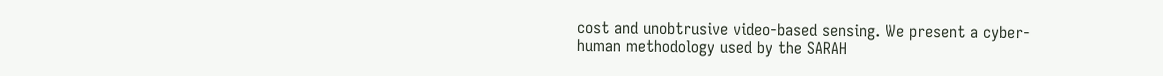cost and unobtrusive video-based sensing. We present a cyber-human methodology used by the SARAH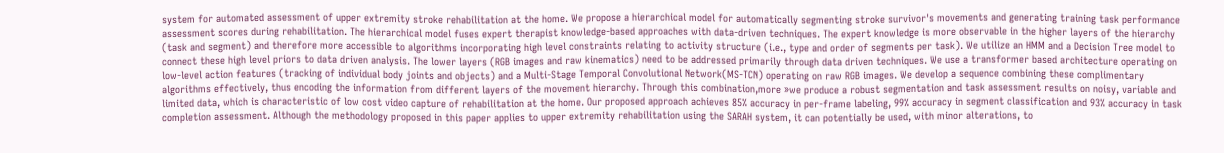system for automated assessment of upper extremity stroke rehabilitation at the home. We propose a hierarchical model for automatically segmenting stroke survivor's movements and generating training task performance assessment scores during rehabilitation. The hierarchical model fuses expert therapist knowledge-based approaches with data-driven techniques. The expert knowledge is more observable in the higher layers of the hierarchy (task and segment) and therefore more accessible to algorithms incorporating high level constraints relating to activity structure (i.e., type and order of segments per task). We utilize an HMM and a Decision Tree model to connect these high level priors to data driven analysis. The lower layers (RGB images and raw kinematics) need to be addressed primarily through data driven techniques. We use a transformer based architecture operating on low-level action features (tracking of individual body joints and objects) and a Multi-Stage Temporal Convolutional Network(MS-TCN) operating on raw RGB images. We develop a sequence combining these complimentary algorithms effectively, thus encoding the information from different layers of the movement hierarchy. Through this combination,more »we produce a robust segmentation and task assessment results on noisy, variable and limited data, which is characteristic of low cost video capture of rehabilitation at the home. Our proposed approach achieves 85% accuracy in per-frame labeling, 99% accuracy in segment classification and 93% accuracy in task completion assessment. Although the methodology proposed in this paper applies to upper extremity rehabilitation using the SARAH system, it can potentially be used, with minor alterations, to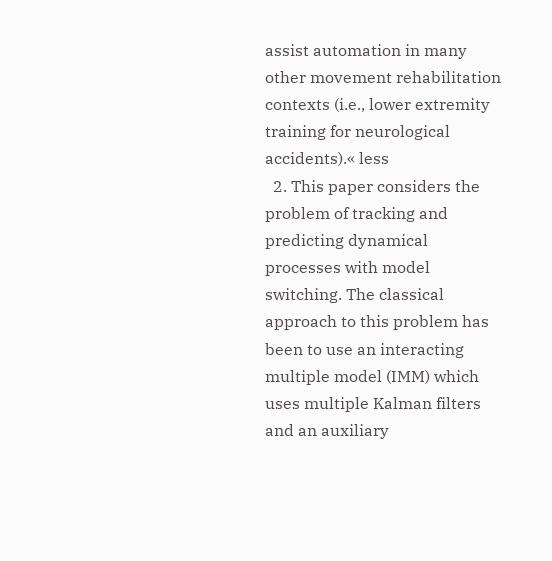assist automation in many other movement rehabilitation contexts (i.e., lower extremity training for neurological accidents).« less
  2. This paper considers the problem of tracking and predicting dynamical processes with model switching. The classical approach to this problem has been to use an interacting multiple model (IMM) which uses multiple Kalman filters and an auxiliary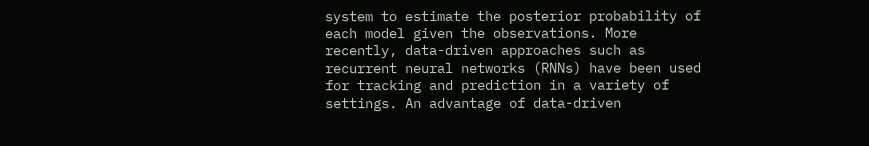system to estimate the posterior probability of each model given the observations. More recently, data-driven approaches such as recurrent neural networks (RNNs) have been used for tracking and prediction in a variety of settings. An advantage of data-driven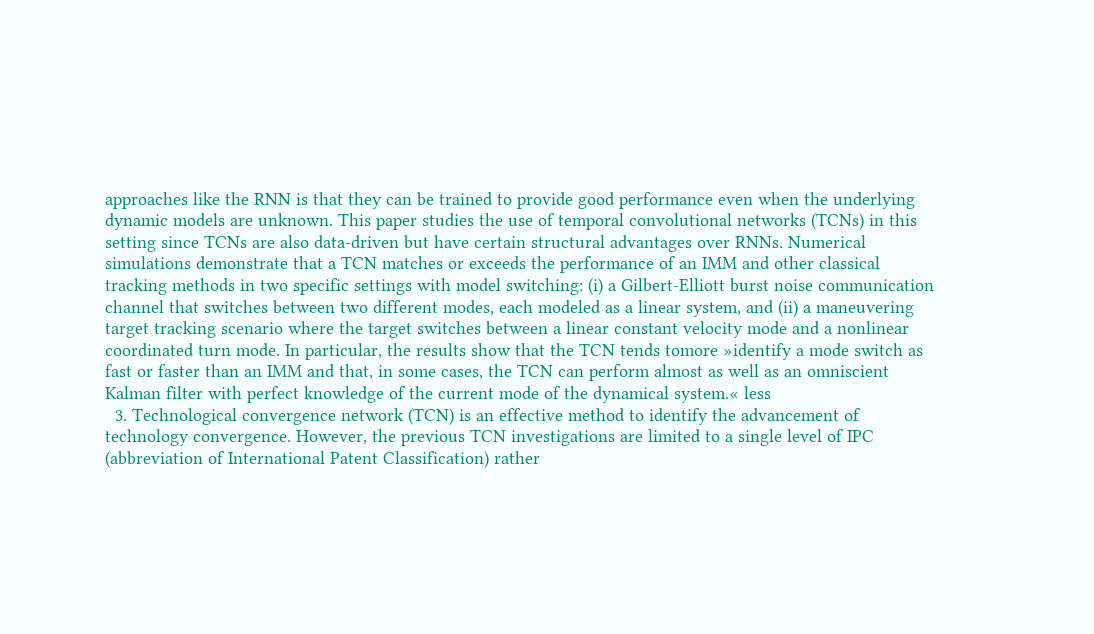approaches like the RNN is that they can be trained to provide good performance even when the underlying dynamic models are unknown. This paper studies the use of temporal convolutional networks (TCNs) in this setting since TCNs are also data-driven but have certain structural advantages over RNNs. Numerical simulations demonstrate that a TCN matches or exceeds the performance of an IMM and other classical tracking methods in two specific settings with model switching: (i) a Gilbert-Elliott burst noise communication channel that switches between two different modes, each modeled as a linear system, and (ii) a maneuvering target tracking scenario where the target switches between a linear constant velocity mode and a nonlinear coordinated turn mode. In particular, the results show that the TCN tends tomore »identify a mode switch as fast or faster than an IMM and that, in some cases, the TCN can perform almost as well as an omniscient Kalman filter with perfect knowledge of the current mode of the dynamical system.« less
  3. Technological convergence network (TCN) is an effective method to identify the advancement of technology convergence. However, the previous TCN investigations are limited to a single level of IPC (abbreviation of International Patent Classification) rather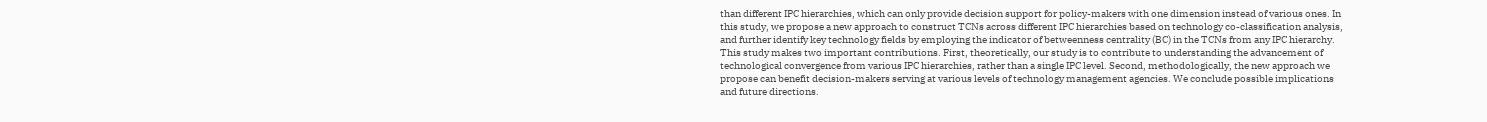than different IPC hierarchies, which can only provide decision support for policy-makers with one dimension instead of various ones. In this study, we propose a new approach to construct TCNs across different IPC hierarchies based on technology co-classification analysis, and further identify key technology fields by employing the indicator of betweenness centrality (BC) in the TCNs from any IPC hierarchy. This study makes two important contributions. First, theoretically, our study is to contribute to understanding the advancement of technological convergence from various IPC hierarchies, rather than a single IPC level. Second, methodologically, the new approach we propose can benefit decision-makers serving at various levels of technology management agencies. We conclude possible implications and future directions.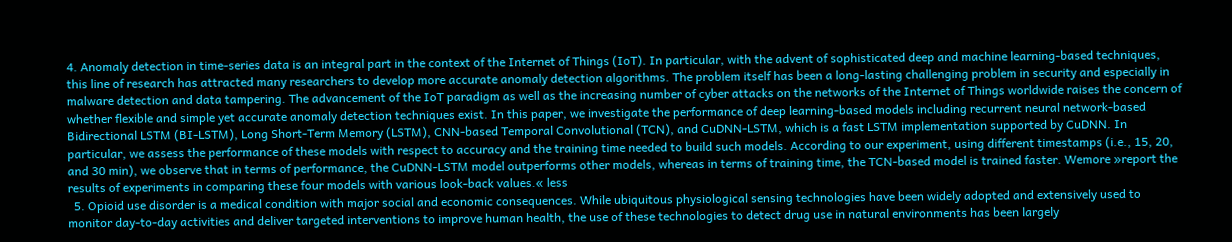4. Anomaly detection in time-series data is an integral part in the context of the Internet of Things (IoT). In particular, with the advent of sophisticated deep and machine learning-based techniques, this line of research has attracted many researchers to develop more accurate anomaly detection algorithms. The problem itself has been a long-lasting challenging problem in security and especially in malware detection and data tampering. The advancement of the IoT paradigm as well as the increasing number of cyber attacks on the networks of the Internet of Things worldwide raises the concern of whether flexible and simple yet accurate anomaly detection techniques exist. In this paper, we investigate the performance of deep learning-based models including recurrent neural network-based Bidirectional LSTM (BI-LSTM), Long Short-Term Memory (LSTM), CNN-based Temporal Convolutional (TCN), and CuDNN-LSTM, which is a fast LSTM implementation supported by CuDNN. In particular, we assess the performance of these models with respect to accuracy and the training time needed to build such models. According to our experiment, using different timestamps (i.e., 15, 20, and 30 min), we observe that in terms of performance, the CuDNN-LSTM model outperforms other models, whereas in terms of training time, the TCN-based model is trained faster. Wemore »report the results of experiments in comparing these four models with various look-back values.« less
  5. Opioid use disorder is a medical condition with major social and economic consequences. While ubiquitous physiological sensing technologies have been widely adopted and extensively used to monitor day-to-day activities and deliver targeted interventions to improve human health, the use of these technologies to detect drug use in natural environments has been largely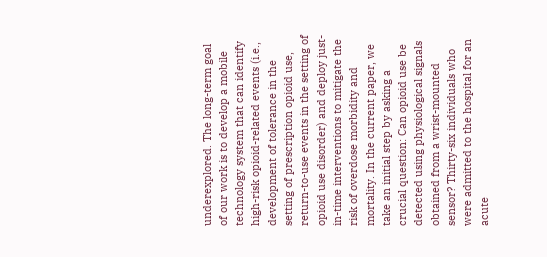underexplored. The long-term goal of our work is to develop a mobile technology system that can identify high-risk opioid-related events (i.e., development of tolerance in the setting of prescription opioid use, return-to-use events in the setting of opioid use disorder) and deploy just-in-time interventions to mitigate the risk of overdose morbidity and mortality. In the current paper, we take an initial step by asking a crucial question: Can opioid use be detected using physiological signals obtained from a wrist-mounted sensor? Thirty-six individuals who were admitted to the hospital for an acute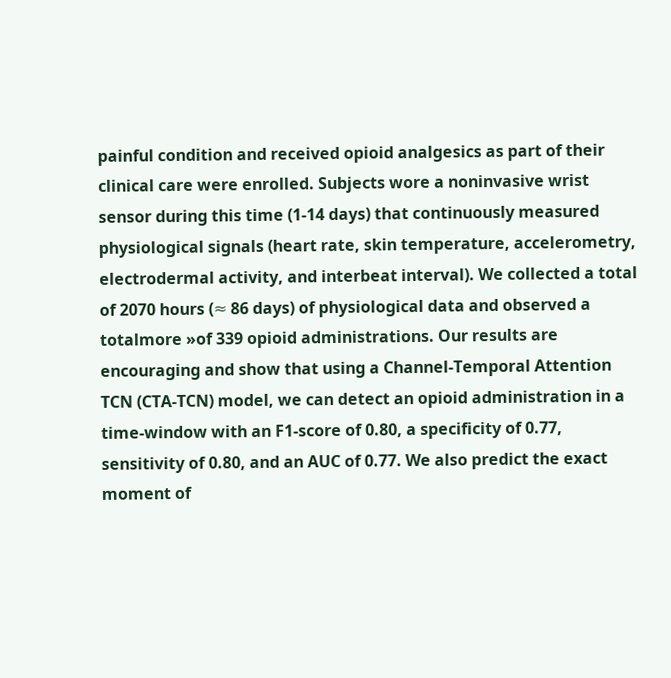painful condition and received opioid analgesics as part of their clinical care were enrolled. Subjects wore a noninvasive wrist sensor during this time (1-14 days) that continuously measured physiological signals (heart rate, skin temperature, accelerometry, electrodermal activity, and interbeat interval). We collected a total of 2070 hours (≈ 86 days) of physiological data and observed a totalmore »of 339 opioid administrations. Our results are encouraging and show that using a Channel-Temporal Attention TCN (CTA-TCN) model, we can detect an opioid administration in a time-window with an F1-score of 0.80, a specificity of 0.77, sensitivity of 0.80, and an AUC of 0.77. We also predict the exact moment of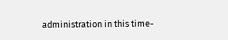administration in this time-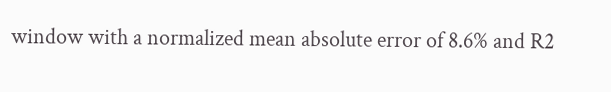window with a normalized mean absolute error of 8.6% and R2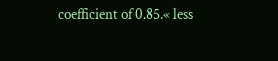coefficient of 0.85.« less